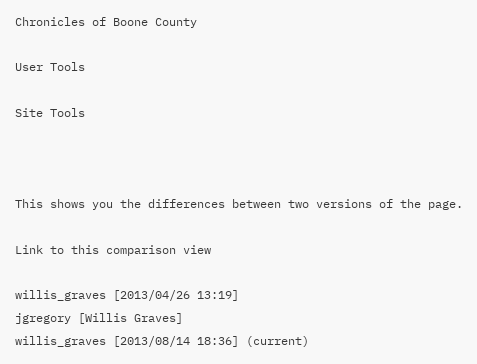Chronicles of Boone County

User Tools

Site Tools



This shows you the differences between two versions of the page.

Link to this comparison view

willis_graves [2013/04/26 13:19]
jgregory [Willis Graves]
willis_graves [2013/08/14 18:36] (current)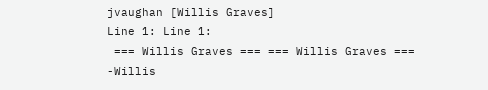jvaughan [Willis Graves]
Line 1: Line 1:
 === Willis Graves === === Willis Graves ===
-Willis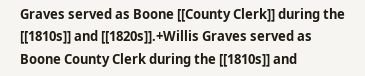Graves served as Boone [[County Clerk]] during the [[1810s]] and [[1820s]].+Willis Graves served as Boone County Clerk during the [[1810s]] and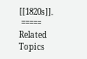[[1820s]].
 ===== Related Topics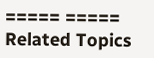===== ===== Related Topics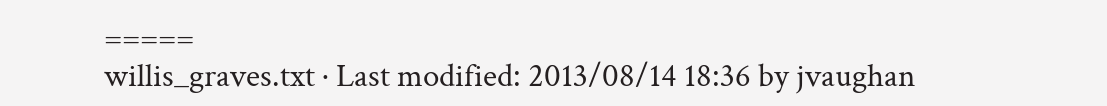=====
willis_graves.txt · Last modified: 2013/08/14 18:36 by jvaughan